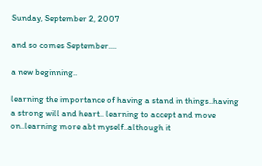Sunday, September 2, 2007

and so comes September....

a new beginning..

learning the importance of having a stand in things..having a strong will and heart.. learning to accept and move on..learning more abt myself..although it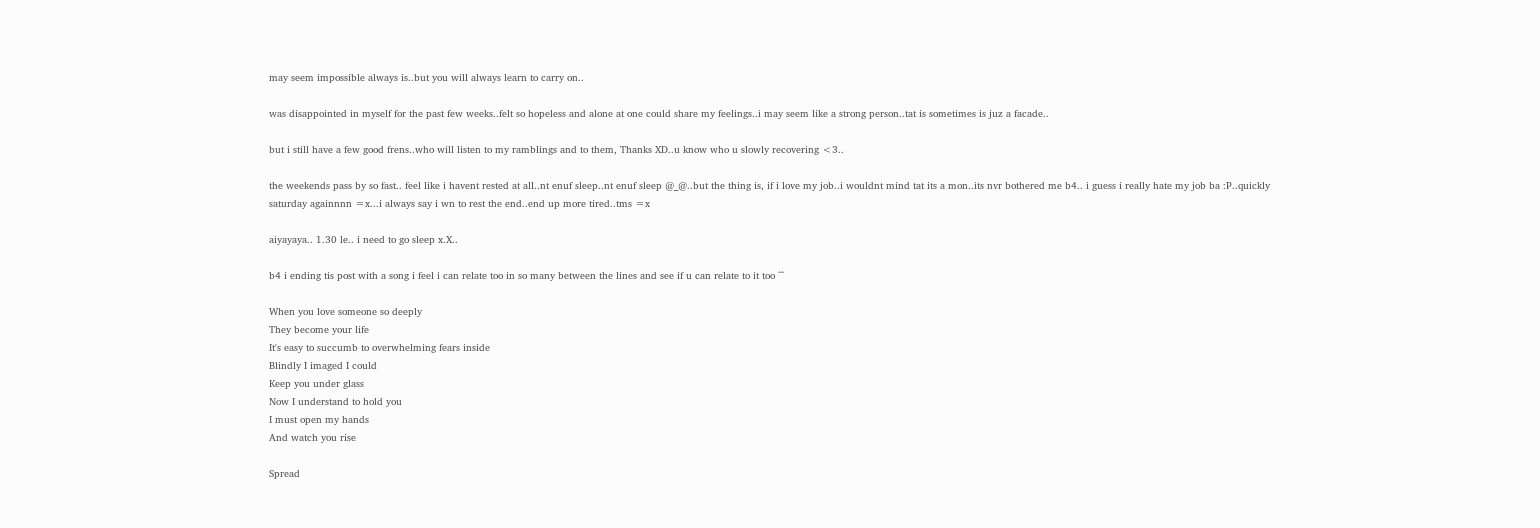may seem impossible always is..but you will always learn to carry on..

was disappointed in myself for the past few weeks..felt so hopeless and alone at one could share my feelings..i may seem like a strong person..tat is sometimes is juz a facade..

but i still have a few good frens..who will listen to my ramblings and to them, Thanks XD..u know who u slowly recovering <3..

the weekends pass by so fast.. feel like i havent rested at all..nt enuf sleep..nt enuf sleep @_@..but the thing is, if i love my job..i wouldnt mind tat its a mon..its nvr bothered me b4.. i guess i really hate my job ba :P..quickly saturday againnnn =x...i always say i wn to rest the end..end up more tired..tms =x

aiyayaya.. 1.30 le.. i need to go sleep x.X..

b4 i ending tis post with a song i feel i can relate too in so many between the lines and see if u can relate to it too ^^

When you love someone so deeply
They become your life
It's easy to succumb to overwhelming fears inside
Blindly I imaged I could
Keep you under glass
Now I understand to hold you
I must open my hands
And watch you rise

Spread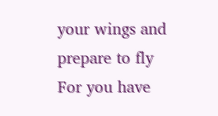your wings and prepare to fly
For you have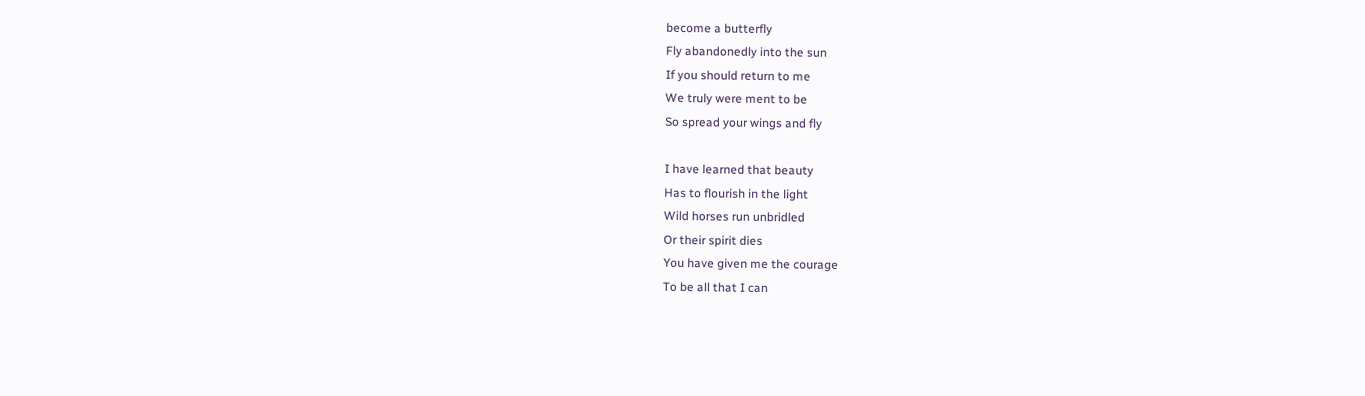become a butterfly
Fly abandonedly into the sun
If you should return to me
We truly were ment to be
So spread your wings and fly

I have learned that beauty
Has to flourish in the light
Wild horses run unbridled
Or their spirit dies
You have given me the courage
To be all that I can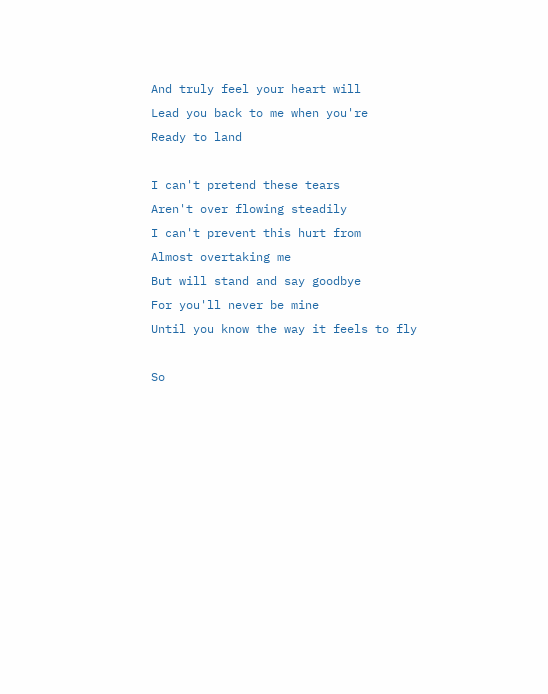And truly feel your heart will
Lead you back to me when you're
Ready to land

I can't pretend these tears
Aren't over flowing steadily
I can't prevent this hurt from
Almost overtaking me
But will stand and say goodbye
For you'll never be mine
Until you know the way it feels to fly

So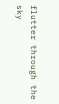flutter through the sky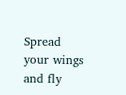Spread your wings and fly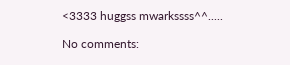<3333 huggss mwarkssss^^.....

No comments: